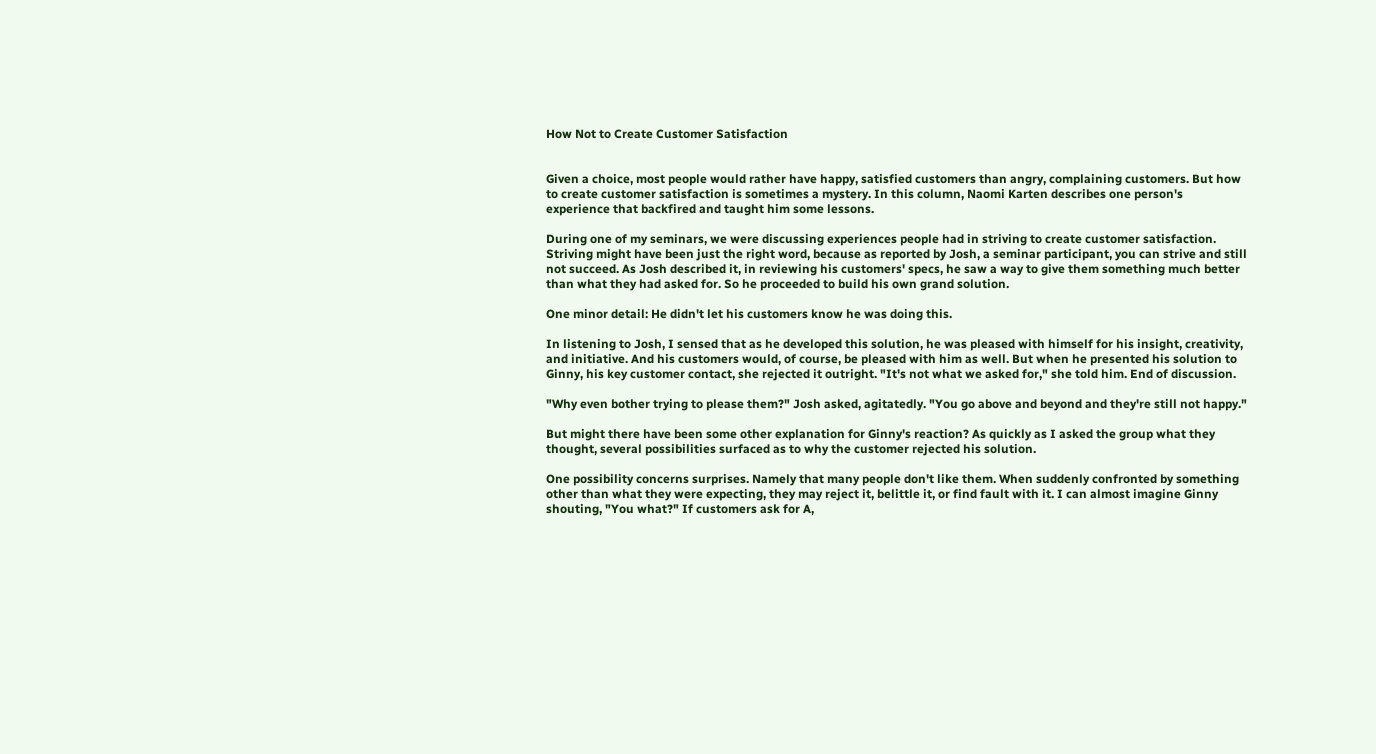How Not to Create Customer Satisfaction


Given a choice, most people would rather have happy, satisfied customers than angry, complaining customers. But how to create customer satisfaction is sometimes a mystery. In this column, Naomi Karten describes one person's experience that backfired and taught him some lessons.

During one of my seminars, we were discussing experiences people had in striving to create customer satisfaction. Striving might have been just the right word, because as reported by Josh, a seminar participant, you can strive and still not succeed. As Josh described it, in reviewing his customers' specs, he saw a way to give them something much better than what they had asked for. So he proceeded to build his own grand solution.

One minor detail: He didn't let his customers know he was doing this.

In listening to Josh, I sensed that as he developed this solution, he was pleased with himself for his insight, creativity, and initiative. And his customers would, of course, be pleased with him as well. But when he presented his solution to Ginny, his key customer contact, she rejected it outright. "It's not what we asked for," she told him. End of discussion.

"Why even bother trying to please them?" Josh asked, agitatedly. "You go above and beyond and they're still not happy."

But might there have been some other explanation for Ginny's reaction? As quickly as I asked the group what they thought, several possibilities surfaced as to why the customer rejected his solution.

One possibility concerns surprises. Namely that many people don't like them. When suddenly confronted by something other than what they were expecting, they may reject it, belittle it, or find fault with it. I can almost imagine Ginny shouting, "You what?" If customers ask for A,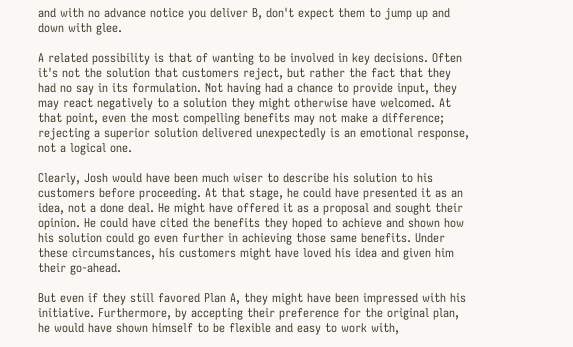and with no advance notice you deliver B, don't expect them to jump up and down with glee.

A related possibility is that of wanting to be involved in key decisions. Often it's not the solution that customers reject, but rather the fact that they had no say in its formulation. Not having had a chance to provide input, they may react negatively to a solution they might otherwise have welcomed. At that point, even the most compelling benefits may not make a difference; rejecting a superior solution delivered unexpectedly is an emotional response, not a logical one.

Clearly, Josh would have been much wiser to describe his solution to his customers before proceeding. At that stage, he could have presented it as an idea, not a done deal. He might have offered it as a proposal and sought their opinion. He could have cited the benefits they hoped to achieve and shown how his solution could go even further in achieving those same benefits. Under these circumstances, his customers might have loved his idea and given him their go-ahead.

But even if they still favored Plan A, they might have been impressed with his initiative. Furthermore, by accepting their preference for the original plan, he would have shown himself to be flexible and easy to work with,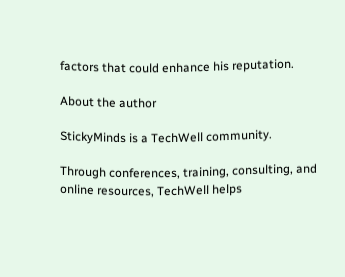factors that could enhance his reputation.

About the author

StickyMinds is a TechWell community.

Through conferences, training, consulting, and online resources, TechWell helps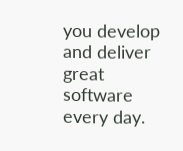you develop and deliver great software every day.